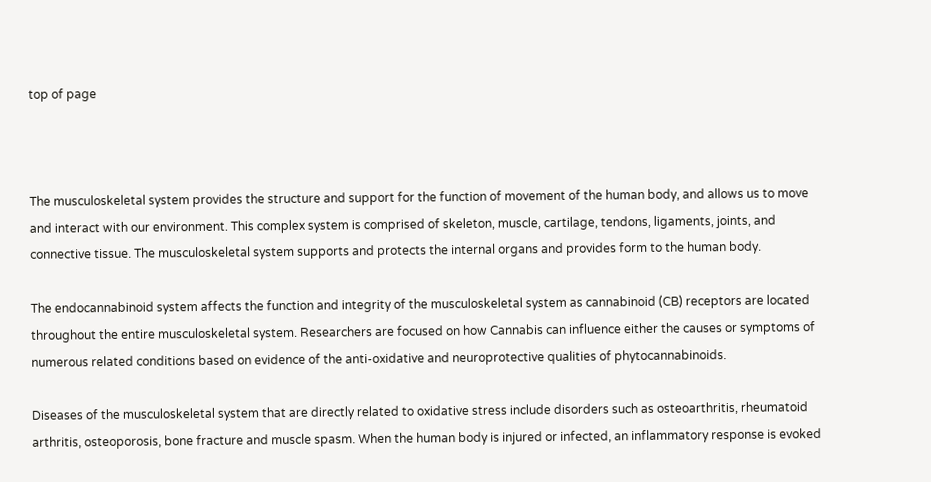top of page



The musculoskeletal system provides the structure and support for the function of movement of the human body, and allows us to move and interact with our environment. This complex system is comprised of skeleton, muscle, cartilage, tendons, ligaments, joints, and connective tissue. The musculoskeletal system supports and protects the internal organs and provides form to the human body.

The endocannabinoid system affects the function and integrity of the musculoskeletal system as cannabinoid (CB) receptors are located throughout the entire musculoskeletal system. Researchers are focused on how Cannabis can influence either the causes or symptoms of numerous related conditions based on evidence of the anti-oxidative and neuroprotective qualities of phytocannabinoids.

Diseases of the musculoskeletal system that are directly related to oxidative stress include disorders such as osteoarthritis, rheumatoid arthritis, osteoporosis, bone fracture and muscle spasm. When the human body is injured or infected, an inflammatory response is evoked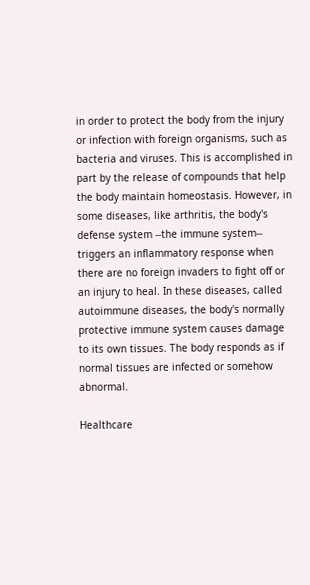in order to protect the body from the injury or infection with foreign organisms, such as bacteria and viruses. This is accomplished in part by the release of compounds that help the body maintain homeostasis. However, in some diseases, like arthritis, the body's defense system --the immune system-- triggers an inflammatory response when there are no foreign invaders to fight off or an injury to heal. In these diseases, called autoimmune diseases, the body's normally protective immune system causes damage to its own tissues. The body responds as if normal tissues are infected or somehow abnormal.

Healthcare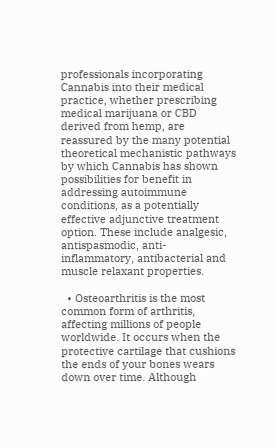professionals incorporating Cannabis into their medical practice, whether prescribing medical marijuana or CBD derived from hemp, are reassured by the many potential theoretical mechanistic pathways by which Cannabis has shown possibilities for benefit in addressing autoimmune conditions, as a potentially effective adjunctive treatment option. These include analgesic, antispasmodic, anti-inflammatory, antibacterial and muscle relaxant properties.

  • Osteoarthritis is the most common form of arthritis, affecting millions of people worldwide. It occurs when the protective cartilage that cushions the ends of your bones wears down over time. Although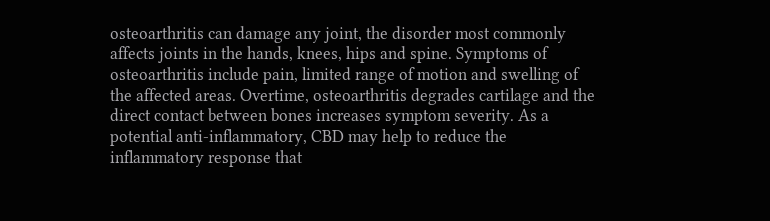osteoarthritis can damage any joint, the disorder most commonly affects joints in the hands, knees, hips and spine. Symptoms of osteoarthritis include pain, limited range of motion and swelling of the affected areas. Overtime, osteoarthritis degrades cartilage and the direct contact between bones increases symptom severity. As a potential anti-inflammatory, CBD may help to reduce the inflammatory response that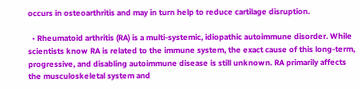occurs in osteoarthritis and may in turn help to reduce cartilage disruption.

  • Rheumatoid arthritis (RA) is a multi-systemic, idiopathic autoimmune disorder. While scientists know RA is related to the immune system, the exact cause of this long-term, progressive, and disabling autoimmune disease is still unknown. RA primarily affects the musculoskeletal system and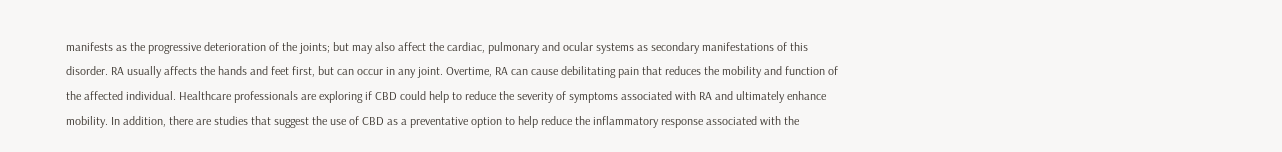manifests as the progressive deterioration of the joints; but may also affect the cardiac, pulmonary and ocular systems as secondary manifestations of this disorder. RA usually affects the hands and feet first, but can occur in any joint. Overtime, RA can cause debilitating pain that reduces the mobility and function of the affected individual. Healthcare professionals are exploring if CBD could help to reduce the severity of symptoms associated with RA and ultimately enhance mobility. In addition, there are studies that suggest the use of CBD as a preventative option to help reduce the inflammatory response associated with the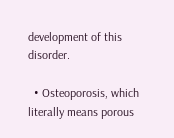development of this disorder.

  • Osteoporosis, which literally means porous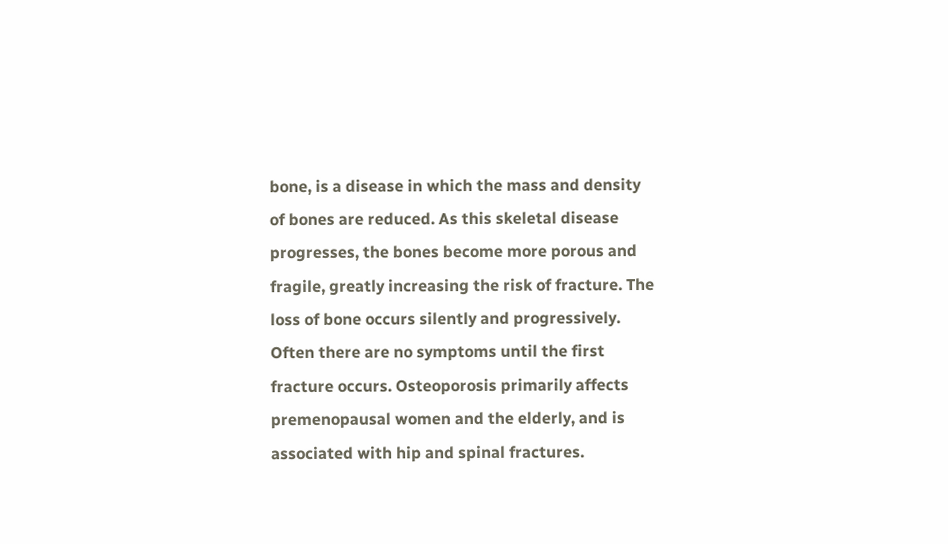bone, is a disease in which the mass and density of bones are reduced. As this skeletal disease progresses, the bones become more porous and fragile, greatly increasing the risk of fracture. The loss of bone occurs silently and progressively. Often there are no symptoms until the first fracture occurs. Osteoporosis primarily affects premenopausal women and the elderly, and is associated with hip and spinal fractures.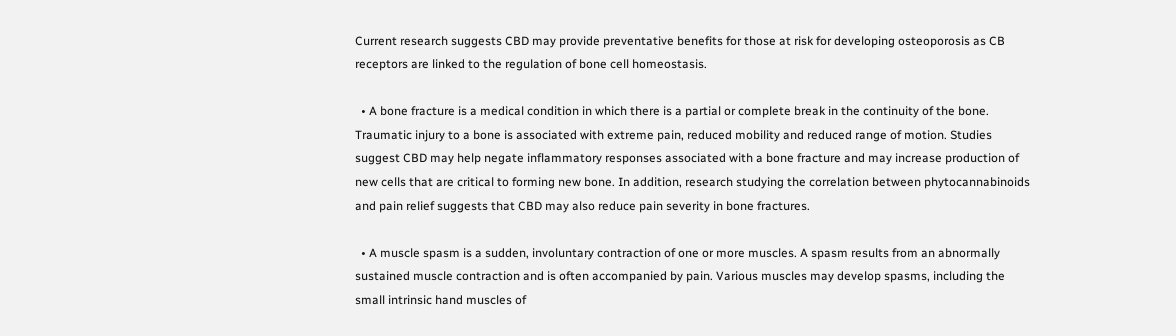Current research suggests CBD may provide preventative benefits for those at risk for developing osteoporosis as CB receptors are linked to the regulation of bone cell homeostasis.

  • A bone fracture is a medical condition in which there is a partial or complete break in the continuity of the bone. Traumatic injury to a bone is associated with extreme pain, reduced mobility and reduced range of motion. Studies suggest CBD may help negate inflammatory responses associated with a bone fracture and may increase production of new cells that are critical to forming new bone. In addition, research studying the correlation between phytocannabinoids and pain relief suggests that CBD may also reduce pain severity in bone fractures.

  • A muscle spasm is a sudden, involuntary contraction of one or more muscles. A spasm results from an abnormally sustained muscle contraction and is often accompanied by pain. Various muscles may develop spasms, including the small intrinsic hand muscles of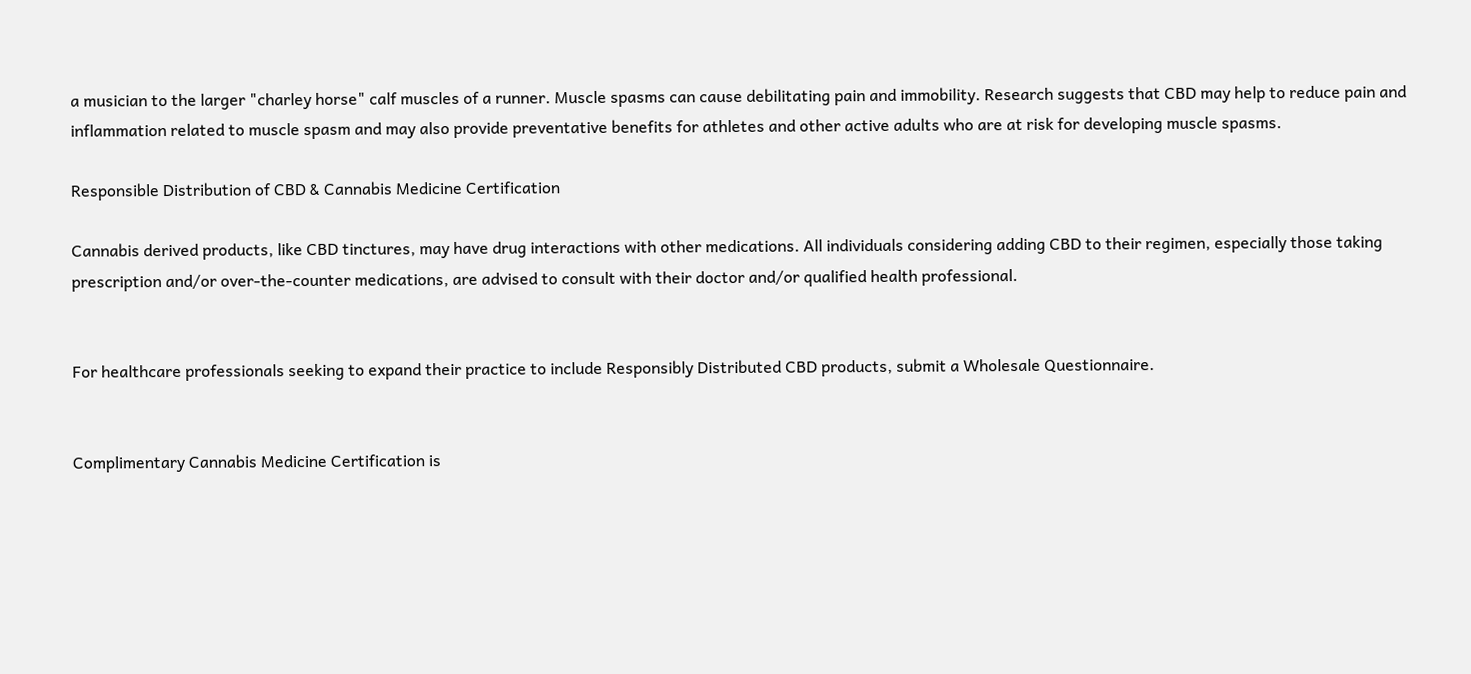a musician to the larger "charley horse" calf muscles of a runner. Muscle spasms can cause debilitating pain and immobility. Research suggests that CBD may help to reduce pain and inflammation related to muscle spasm and may also provide preventative benefits for athletes and other active adults who are at risk for developing muscle spasms.

Responsible Distribution of CBD & Cannabis Medicine Certification

Cannabis derived products, like CBD tinctures, may have drug interactions with other medications. All individuals considering adding CBD to their regimen, especially those taking prescription and/or over-the-counter medications, are advised to consult with their doctor and/or qualified health professional.


For healthcare professionals seeking to expand their practice to include Responsibly Distributed CBD products, submit a Wholesale Questionnaire.


Complimentary Cannabis Medicine Certification is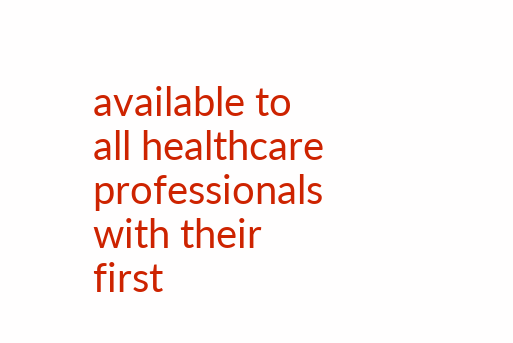available to all healthcare professionals with their first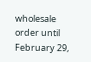wholesale order until February 29,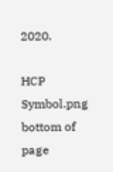2020.

HCP Symbol.png
bottom of page